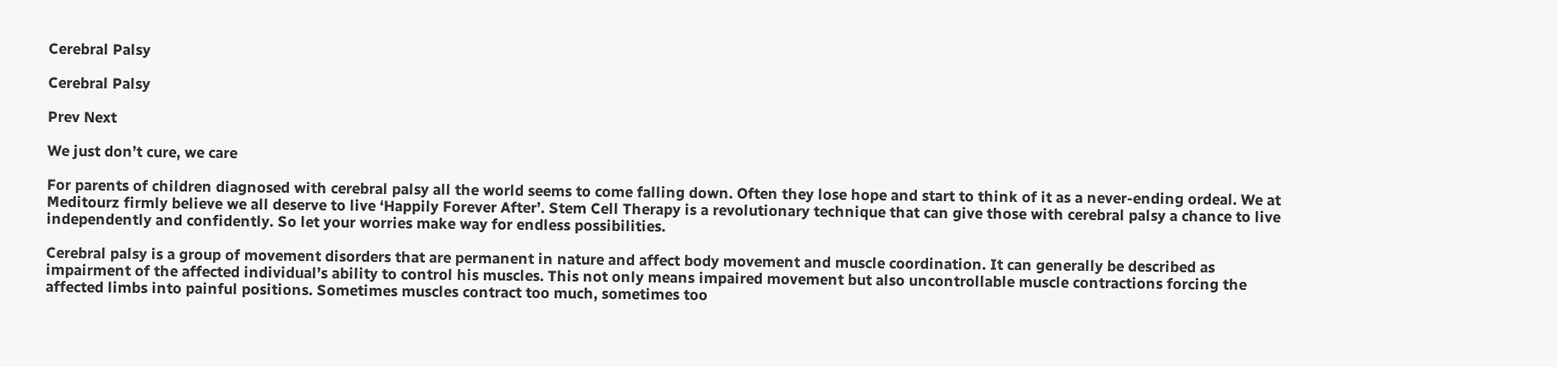Cerebral Palsy

Cerebral Palsy

Prev Next

We just don’t cure, we care

For parents of children diagnosed with cerebral palsy all the world seems to come falling down. Often they lose hope and start to think of it as a never-ending ordeal. We at Meditourz firmly believe we all deserve to live ‘Happily Forever After’. Stem Cell Therapy is a revolutionary technique that can give those with cerebral palsy a chance to live independently and confidently. So let your worries make way for endless possibilities.

Cerebral palsy is a group of movement disorders that are permanent in nature and affect body movement and muscle coordination. It can generally be described as impairment of the affected individual’s ability to control his muscles. This not only means impaired movement but also uncontrollable muscle contractions forcing the affected limbs into painful positions. Sometimes muscles contract too much, sometimes too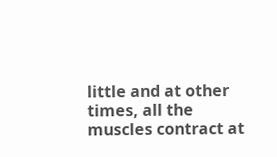little and at other times, all the muscles contract at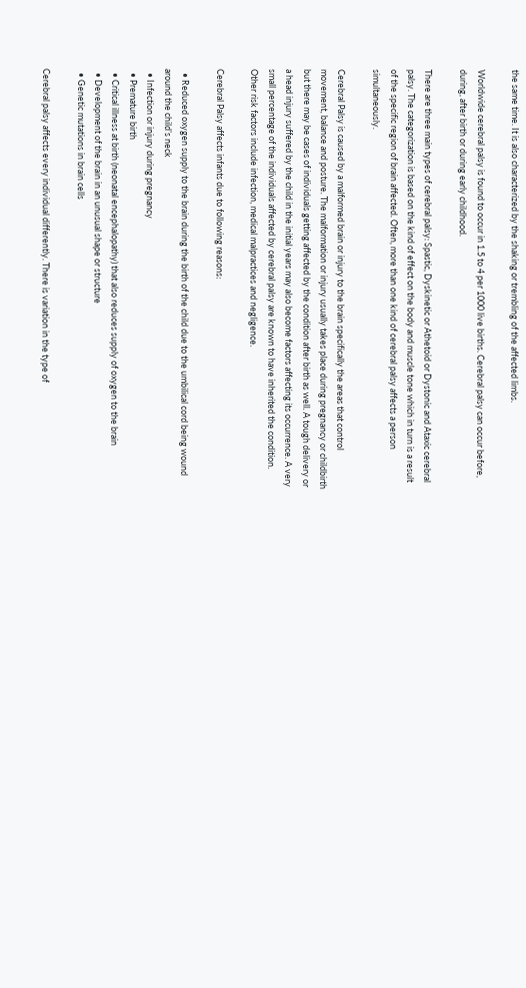the same time. It is also characterized by the shaking or trembling of the affected limbs.

Worldwide cerebral palsy is found to occur in 1.5 to 4 per 1000 live births. Cerebral palsy can occur before, during, after birth or during early childhood.

There are three main types of cerebral palsy: Spastic, Dyskinetic or Athetoid or Dystonic and Ataxic cerebral palsy. The categorization is based on the kind of effect on the body and muscle tone which in turn is a result of the specific region of brain affected. Often, more than one kind of cerebral palsy affects a person simultaneously.

Cerebral Palsy is caused by a malformed brain or injury to the brain specifically the areas that control movement, balance and posture. The malformation or injury usually takes place during pregnancy or childbirth but there may be cases of individuals getting affected by the condition after birth as well. A tough delivery or a head injury suffered by the child in the initial years may also become factors affecting its occurrence. A very small percentage of the individuals affected by cerebral palsy are known to have inherited the condition. Other risk factors include infection, medical malpractices and negligence.

Cerebral Palsy affects infants due to following reasons:

  • Reduced oxygen supply to the brain during the birth of the child due to the umbilical cord being wound around the child’s neck
  • Infection or injury during pregnancy
  • Premature birth
  • Critical illness at birth (neonatal encephalopathy) that also reduces supply of oxygen to the brain
  • Development of the brain in an unusual shape or structure
  • Genetic mutations in brain cells

Cerebral palsy affects every individual differently. There is variation in the type of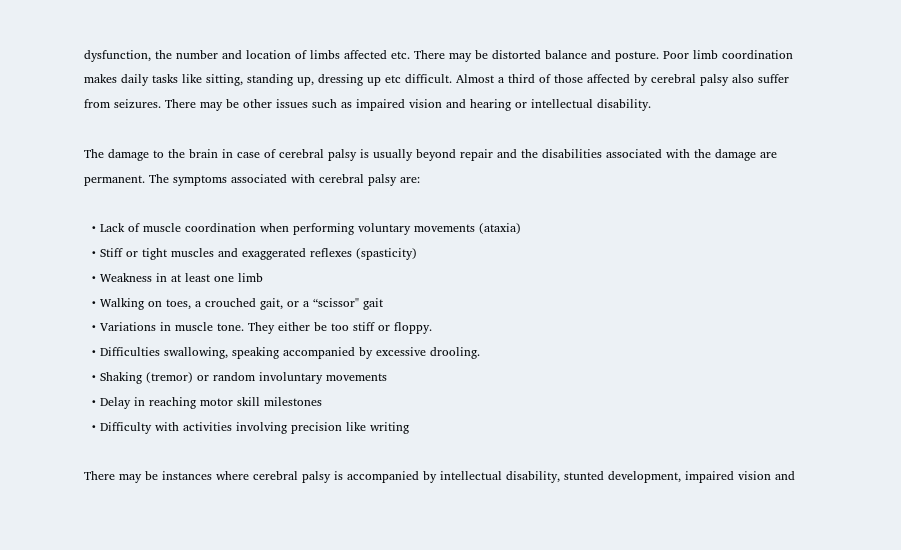dysfunction, the number and location of limbs affected etc. There may be distorted balance and posture. Poor limb coordination makes daily tasks like sitting, standing up, dressing up etc difficult. Almost a third of those affected by cerebral palsy also suffer from seizures. There may be other issues such as impaired vision and hearing or intellectual disability.

The damage to the brain in case of cerebral palsy is usually beyond repair and the disabilities associated with the damage are permanent. The symptoms associated with cerebral palsy are:

  • Lack of muscle coordination when performing voluntary movements (ataxia)
  • Stiff or tight muscles and exaggerated reflexes (spasticity)
  • Weakness in at least one limb
  • Walking on toes, a crouched gait, or a “scissor" gait
  • Variations in muscle tone. They either be too stiff or floppy.
  • Difficulties swallowing, speaking accompanied by excessive drooling.
  • Shaking (tremor) or random involuntary movements
  • Delay in reaching motor skill milestones
  • Difficulty with activities involving precision like writing

There may be instances where cerebral palsy is accompanied by intellectual disability, stunted development, impaired vision and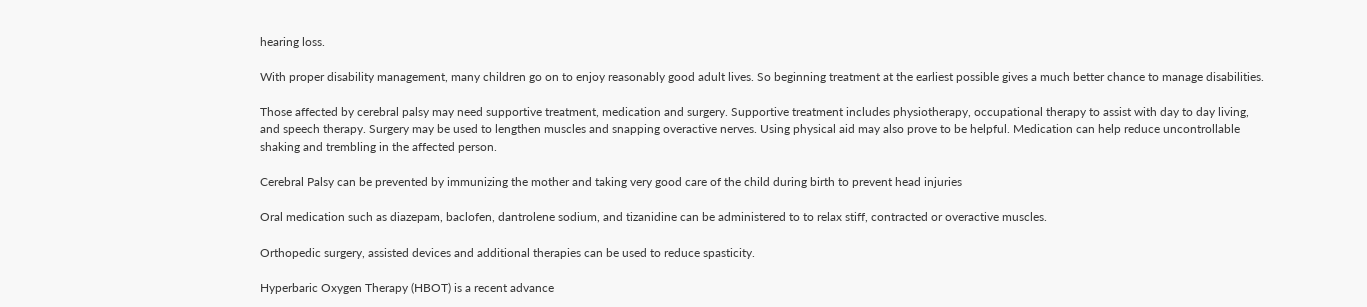hearing loss.

With proper disability management, many children go on to enjoy reasonably good adult lives. So beginning treatment at the earliest possible gives a much better chance to manage disabilities.

Those affected by cerebral palsy may need supportive treatment, medication and surgery. Supportive treatment includes physiotherapy, occupational therapy to assist with day to day living, and speech therapy. Surgery may be used to lengthen muscles and snapping overactive nerves. Using physical aid may also prove to be helpful. Medication can help reduce uncontrollable shaking and trembling in the affected person.

Cerebral Palsy can be prevented by immunizing the mother and taking very good care of the child during birth to prevent head injuries

Oral medication such as diazepam, baclofen, dantrolene sodium, and tizanidine can be administered to to relax stiff, contracted or overactive muscles.

Orthopedic surgery, assisted devices and additional therapies can be used to reduce spasticity.

Hyperbaric Oxygen Therapy (HBOT) is a recent advance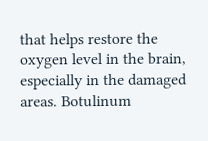that helps restore the oxygen level in the brain, especially in the damaged areas. Botulinum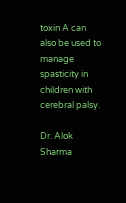toxin A can also be used to manage spasticity in children with cerebral palsy.

Dr. Alok Sharma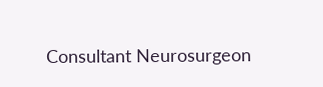Consultant Neurosurgeon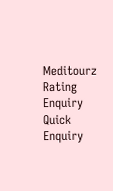Meditourz Rating
Enquiry Quick Enquiry